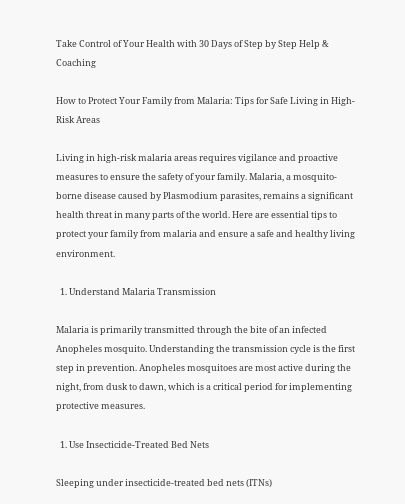Take Control of Your Health with 30 Days of Step by Step Help & Coaching

How to Protect Your Family from Malaria: Tips for Safe Living in High-Risk Areas

Living in high-risk malaria areas requires vigilance and proactive measures to ensure the safety of your family. Malaria, a mosquito-borne disease caused by Plasmodium parasites, remains a significant health threat in many parts of the world. Here are essential tips to protect your family from malaria and ensure a safe and healthy living environment.

  1. Understand Malaria Transmission

Malaria is primarily transmitted through the bite of an infected Anopheles mosquito. Understanding the transmission cycle is the first step in prevention. Anopheles mosquitoes are most active during the night, from dusk to dawn, which is a critical period for implementing protective measures.

  1. Use Insecticide-Treated Bed Nets

Sleeping under insecticide-treated bed nets (ITNs)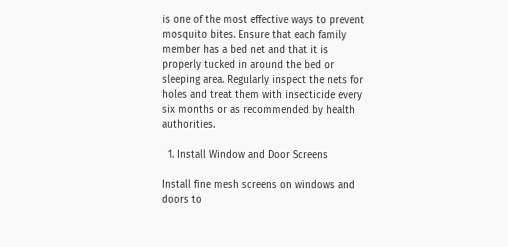is one of the most effective ways to prevent mosquito bites. Ensure that each family member has a bed net and that it is properly tucked in around the bed or sleeping area. Regularly inspect the nets for holes and treat them with insecticide every six months or as recommended by health authorities.

  1. Install Window and Door Screens

Install fine mesh screens on windows and doors to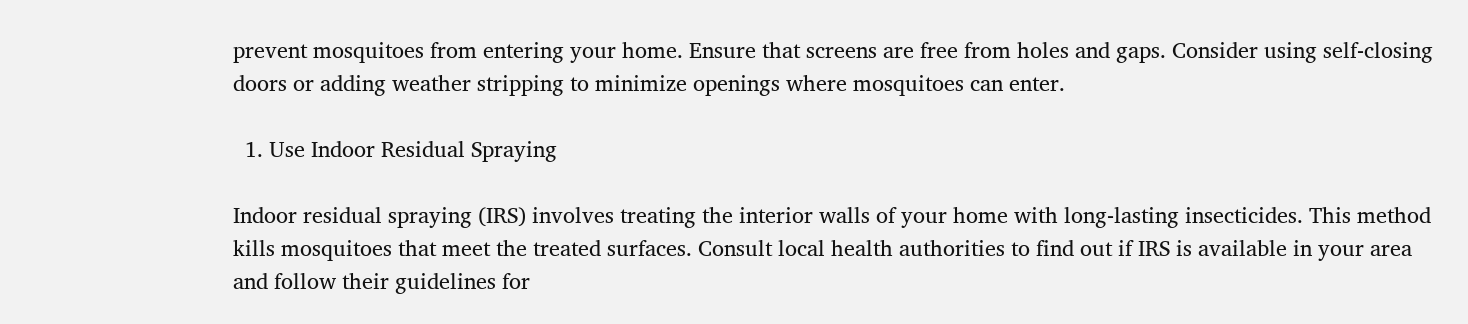prevent mosquitoes from entering your home. Ensure that screens are free from holes and gaps. Consider using self-closing doors or adding weather stripping to minimize openings where mosquitoes can enter.

  1. Use Indoor Residual Spraying

Indoor residual spraying (IRS) involves treating the interior walls of your home with long-lasting insecticides. This method kills mosquitoes that meet the treated surfaces. Consult local health authorities to find out if IRS is available in your area and follow their guidelines for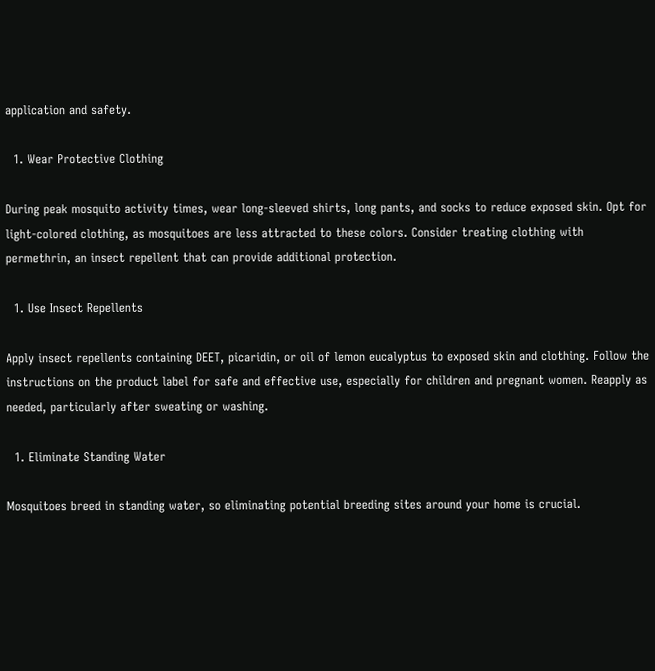application and safety.

  1. Wear Protective Clothing

During peak mosquito activity times, wear long-sleeved shirts, long pants, and socks to reduce exposed skin. Opt for light-colored clothing, as mosquitoes are less attracted to these colors. Consider treating clothing with permethrin, an insect repellent that can provide additional protection.

  1. Use Insect Repellents

Apply insect repellents containing DEET, picaridin, or oil of lemon eucalyptus to exposed skin and clothing. Follow the instructions on the product label for safe and effective use, especially for children and pregnant women. Reapply as needed, particularly after sweating or washing.

  1. Eliminate Standing Water

Mosquitoes breed in standing water, so eliminating potential breeding sites around your home is crucial.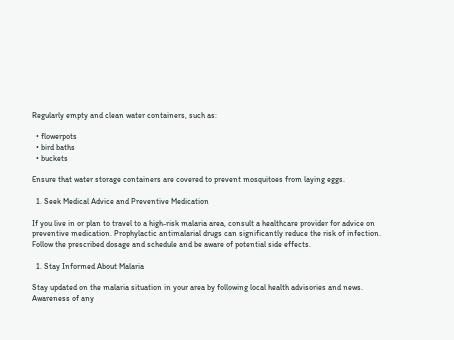Regularly empty and clean water containers, such as:

  • flowerpots
  • bird baths
  • buckets

Ensure that water storage containers are covered to prevent mosquitoes from laying eggs.

  1. Seek Medical Advice and Preventive Medication

If you live in or plan to travel to a high-risk malaria area, consult a healthcare provider for advice on preventive medication. Prophylactic antimalarial drugs can significantly reduce the risk of infection. Follow the prescribed dosage and schedule and be aware of potential side effects.

  1. Stay Informed About Malaria

Stay updated on the malaria situation in your area by following local health advisories and news. Awareness of any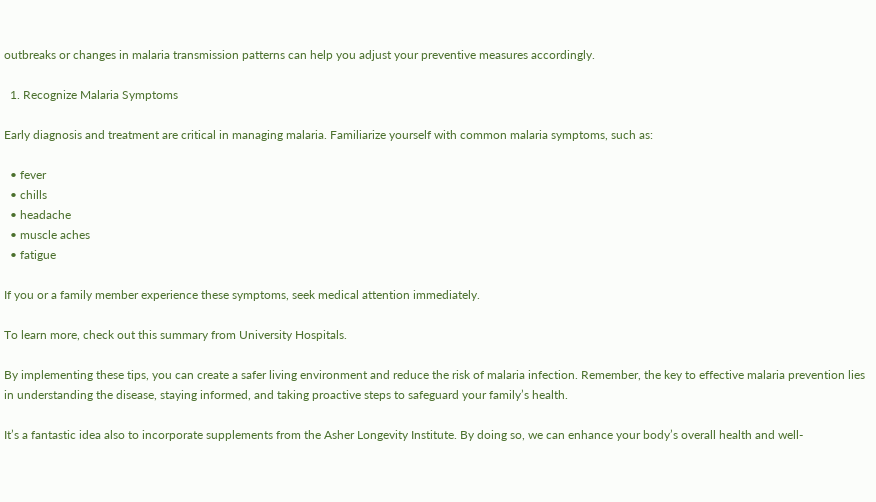outbreaks or changes in malaria transmission patterns can help you adjust your preventive measures accordingly.

  1. Recognize Malaria Symptoms

Early diagnosis and treatment are critical in managing malaria. Familiarize yourself with common malaria symptoms, such as:

  • fever
  • chills
  • headache
  • muscle aches
  • fatigue

If you or a family member experience these symptoms, seek medical attention immediately.

To learn more, check out this summary from University Hospitals.

By implementing these tips, you can create a safer living environment and reduce the risk of malaria infection. Remember, the key to effective malaria prevention lies in understanding the disease, staying informed, and taking proactive steps to safeguard your family’s health.

It’s a fantastic idea also to incorporate supplements from the Asher Longevity Institute. By doing so, we can enhance your body’s overall health and well-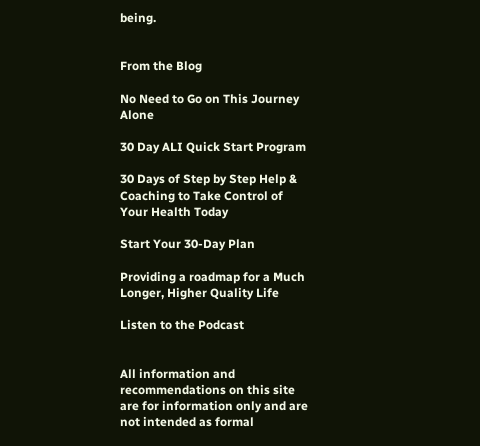being.


From the Blog

No Need to Go on This Journey Alone

30 Day ALI Quick Start Program

30 Days of Step by Step Help & Coaching to Take Control of Your Health Today

Start Your 30-Day Plan

Providing a roadmap for a Much Longer, Higher Quality Life

Listen to the Podcast


All information and recommendations on this site are for information only and are not intended as formal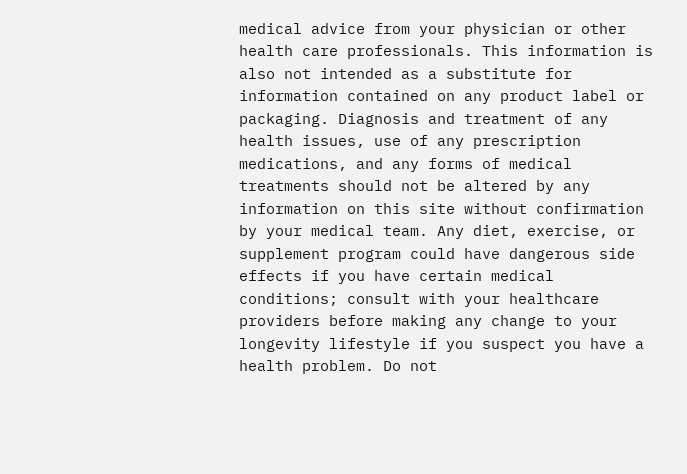medical advice from your physician or other health care professionals. This information is also not intended as a substitute for information contained on any product label or packaging. Diagnosis and treatment of any health issues, use of any prescription medications, and any forms of medical treatments should not be altered by any information on this site without confirmation by your medical team. Any diet, exercise, or supplement program could have dangerous side effects if you have certain medical conditions; consult with your healthcare providers before making any change to your longevity lifestyle if you suspect you have a health problem. Do not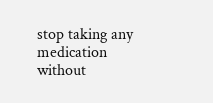stop taking any medication without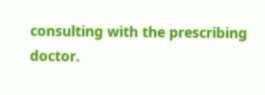consulting with the prescribing doctor.